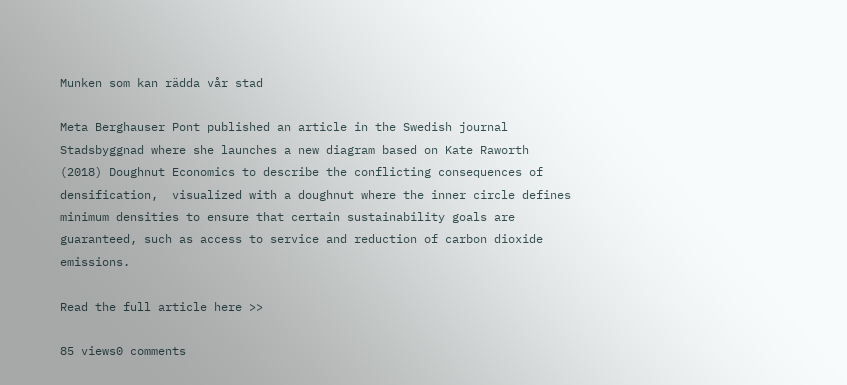Munken som kan rädda vår stad

Meta Berghauser Pont published an article in the Swedish journal Stadsbyggnad where she launches a new diagram based on Kate Raworth (2018) Doughnut Economics to describe the conflicting consequences of densification,  visualized with a doughnut where the inner circle defines minimum densities to ensure that certain sustainability goals are guaranteed, such as access to service and reduction of carbon dioxide emissions.

Read the full article here >>

85 views0 comments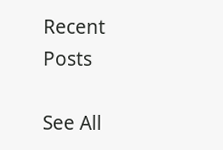Recent Posts

See All